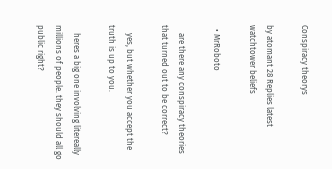Conspiracy theorys

by atomant 28 Replies latest watchtower beliefs

  • MrRoboto

    are there any conspiracy theories that turned out to be correct?

    yes, but whether you accept the truth is up to you.

    heres a big one involving litereally millions of people. they should all go public right?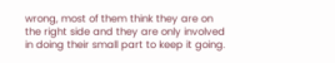wrong, most of them think they are on the right side and they are only involved in doing their small part to keep it going.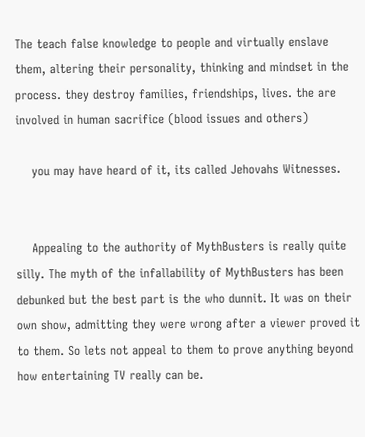The teach false knowledge to people and virtually enslave them, altering their personality, thinking and mindset in the process. they destroy families, friendships, lives. the are involved in human sacrifice (blood issues and others)

    you may have heard of it, its called Jehovahs Witnesses.


    Appealing to the authority of MythBusters is really quite silly. The myth of the infallability of MythBusters has been debunked but the best part is the who dunnit. It was on their own show, admitting they were wrong after a viewer proved it to them. So lets not appeal to them to prove anything beyond how entertaining TV really can be.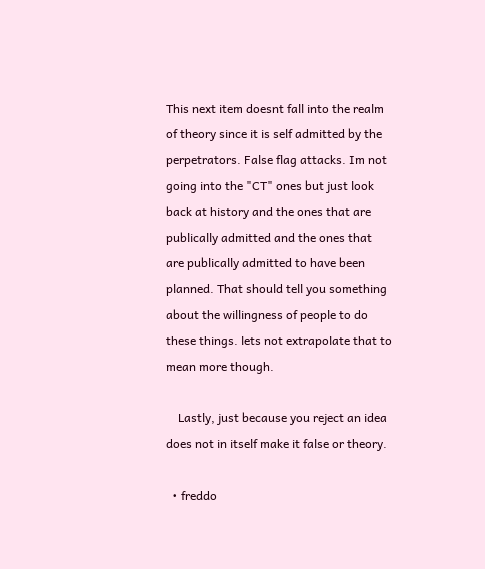This next item doesnt fall into the realm of theory since it is self admitted by the perpetrators. False flag attacks. Im not going into the "CT" ones but just look back at history and the ones that are publically admitted and the ones that are publically admitted to have been planned. That should tell you something about the willingness of people to do these things. lets not extrapolate that to mean more though.

    Lastly, just because you reject an idea does not in itself make it false or theory.

  • freddo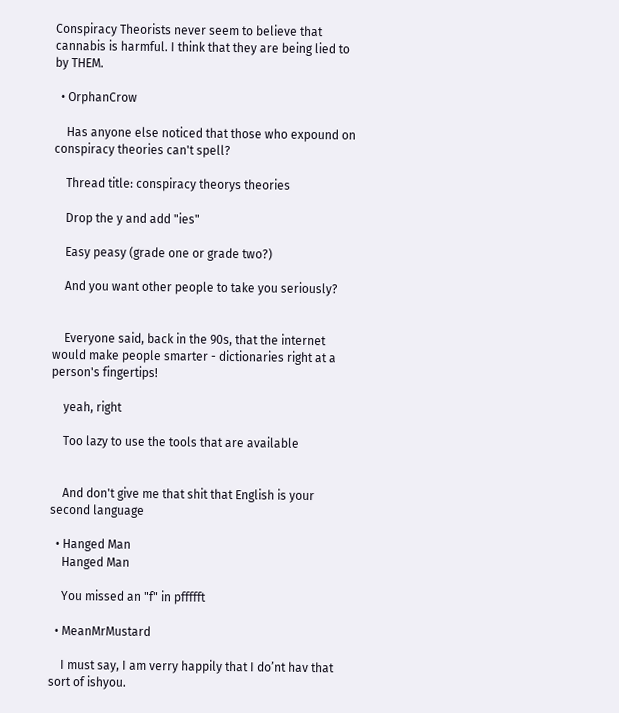Conspiracy Theorists never seem to believe that cannabis is harmful. I think that they are being lied to by THEM.

  • OrphanCrow

    Has anyone else noticed that those who expound on conspiracy theories can't spell?

    Thread title: conspiracy theorys theories

    Drop the y and add "ies"

    Easy peasy (grade one or grade two?)

    And you want other people to take you seriously?


    Everyone said, back in the 90s, that the internet would make people smarter - dictionaries right at a person's fingertips!

    yeah, right

    Too lazy to use the tools that are available


    And don't give me that shit that English is your second language

  • Hanged Man
    Hanged Man

    You missed an "f" in pffffft

  • MeanMrMustard

    I must say, I am verry happily that I do’nt hav that sort of ishyou.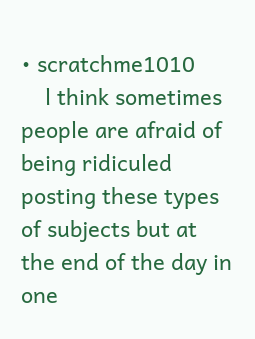• scratchme1010
    l think sometimes people are afraid of being ridiculed posting these types of subjects but at the end of the day in one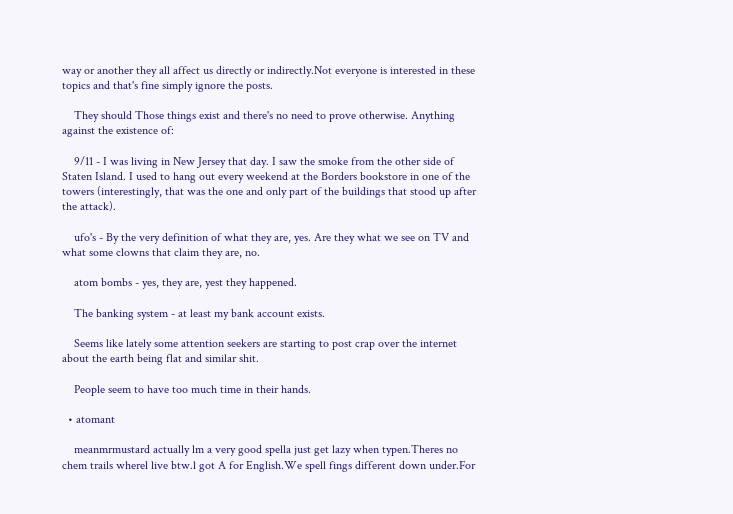way or another they all affect us directly or indirectly.Not everyone is interested in these topics and that's fine simply ignore the posts.

    They should Those things exist and there's no need to prove otherwise. Anything against the existence of:

    9/11 - I was living in New Jersey that day. I saw the smoke from the other side of Staten Island. I used to hang out every weekend at the Borders bookstore in one of the towers (interestingly, that was the one and only part of the buildings that stood up after the attack).

    ufo's - By the very definition of what they are, yes. Are they what we see on TV and what some clowns that claim they are, no.

    atom bombs - yes, they are, yest they happened.

    The banking system - at least my bank account exists.

    Seems like lately some attention seekers are starting to post crap over the internet about the earth being flat and similar shit.

    People seem to have too much time in their hands.

  • atomant

    meanmrmustard actually lm a very good spella just get lazy when typen.Theres no chem trails wherel live btw.l got A for English.We spell fings different down under.For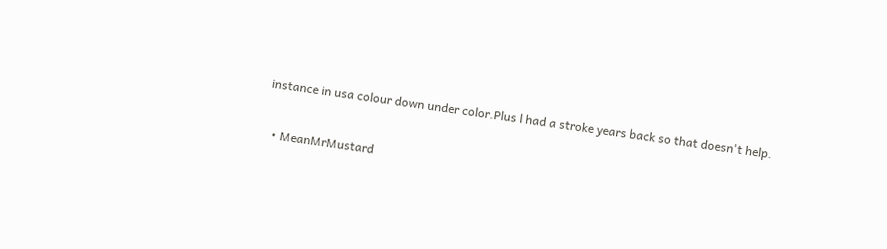instance in usa colour down under color.Plus l had a stroke years back so that doesn't help.

  • MeanMrMustard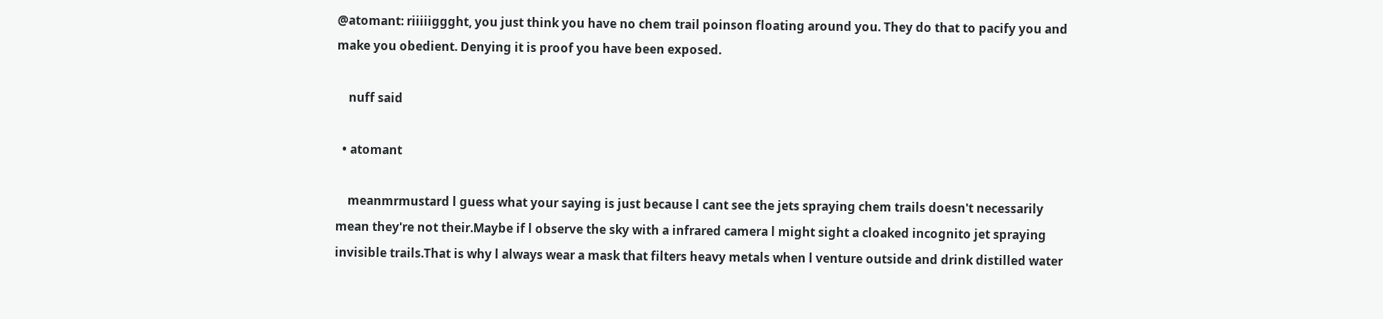@atomant: riiiiiggght, you just think you have no chem trail poinson floating around you. They do that to pacify you and make you obedient. Denying it is proof you have been exposed.

    nuff said

  • atomant

    meanmrmustard l guess what your saying is just because l cant see the jets spraying chem trails doesn't necessarily mean they're not their.Maybe if l observe the sky with a infrared camera l might sight a cloaked incognito jet spraying invisible trails.That is why l always wear a mask that filters heavy metals when l venture outside and drink distilled water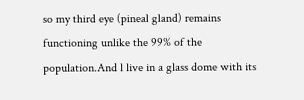so my third eye (pineal gland) remains functioning unlike the 99% of the population.And l live in a glass dome with its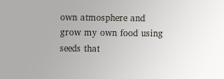own atmosphere and grow my own food using seeds that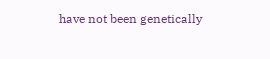have not been genetically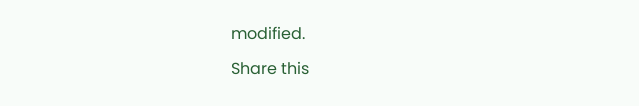modified.

Share this